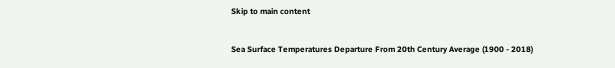Skip to main content

Sea Surface Temperatures Departure From 20th Century Average (1900 - 2018)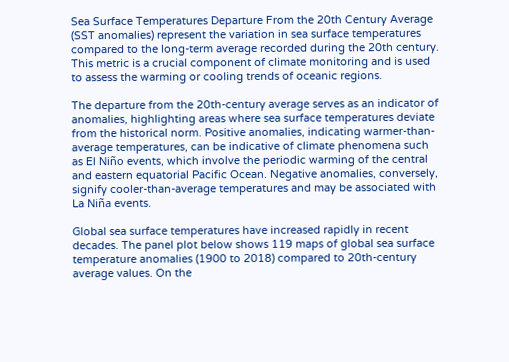Sea Surface Temperatures Departure From the 20th Century Average (SST anomalies) represent the variation in sea surface temperatures compared to the long-term average recorded during the 20th century. This metric is a crucial component of climate monitoring and is used to assess the warming or cooling trends of oceanic regions.

The departure from the 20th-century average serves as an indicator of anomalies, highlighting areas where sea surface temperatures deviate from the historical norm. Positive anomalies, indicating warmer-than-average temperatures, can be indicative of climate phenomena such as El Niño events, which involve the periodic warming of the central and eastern equatorial Pacific Ocean. Negative anomalies, conversely, signify cooler-than-average temperatures and may be associated with La Niña events.

Global sea surface temperatures have increased rapidly in recent decades. The panel plot below shows 119 maps of global sea surface temperature anomalies (1900 to 2018) compared to 20th-century average values. On the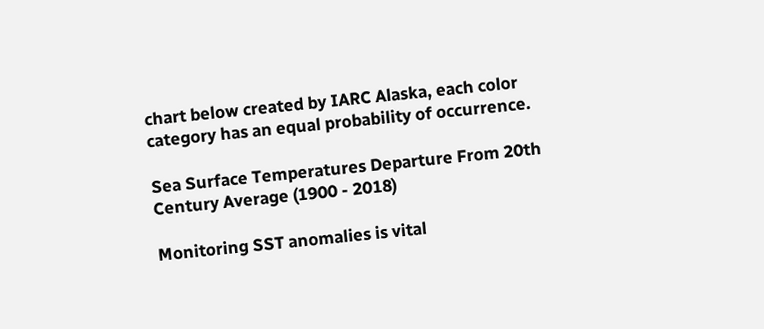chart below created by IARC Alaska, each color category has an equal probability of occurrence.

Sea Surface Temperatures Departure From 20th Century Average (1900 - 2018)

Monitoring SST anomalies is vital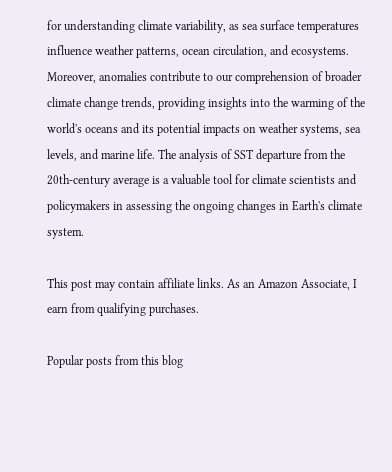for understanding climate variability, as sea surface temperatures influence weather patterns, ocean circulation, and ecosystems. Moreover, anomalies contribute to our comprehension of broader climate change trends, providing insights into the warming of the world's oceans and its potential impacts on weather systems, sea levels, and marine life. The analysis of SST departure from the 20th-century average is a valuable tool for climate scientists and policymakers in assessing the ongoing changes in Earth's climate system.

This post may contain affiliate links. As an Amazon Associate, I earn from qualifying purchases.

Popular posts from this blog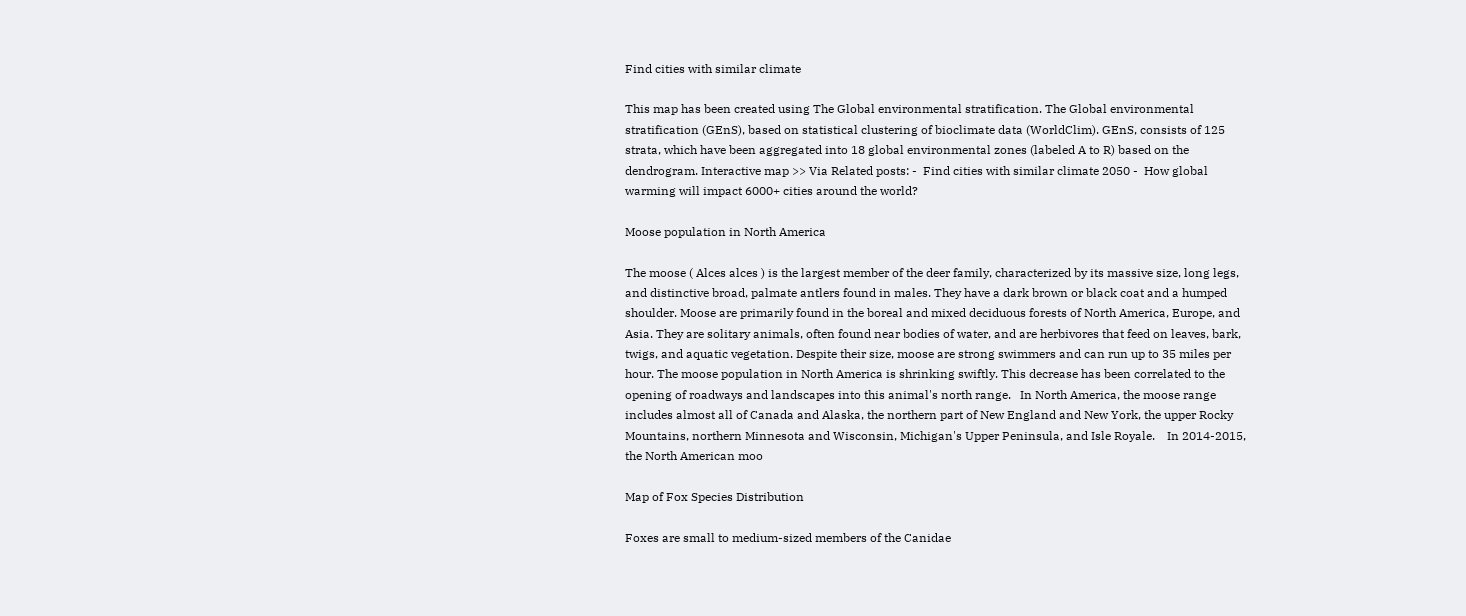Find cities with similar climate

This map has been created using The Global environmental stratification. The Global environmental stratification (GEnS), based on statistical clustering of bioclimate data (WorldClim). GEnS, consists of 125 strata, which have been aggregated into 18 global environmental zones (labeled A to R) based on the dendrogram. Interactive map >> Via Related posts: -  Find cities with similar climate 2050 -  How global warming will impact 6000+ cities around the world?

Moose population in North America

The moose ( Alces alces ) is the largest member of the deer family, characterized by its massive size, long legs, and distinctive broad, palmate antlers found in males. They have a dark brown or black coat and a humped shoulder. Moose are primarily found in the boreal and mixed deciduous forests of North America, Europe, and Asia. They are solitary animals, often found near bodies of water, and are herbivores that feed on leaves, bark, twigs, and aquatic vegetation. Despite their size, moose are strong swimmers and can run up to 35 miles per hour. The moose population in North America is shrinking swiftly. This decrease has been correlated to the opening of roadways and landscapes into this animal's north range.   In North America, the moose range includes almost all of Canada and Alaska, the northern part of New England and New York, the upper Rocky Mountains, northern Minnesota and Wisconsin, Michigan's Upper Peninsula, and Isle Royale.    In 2014-2015, the North American moo

Map of Fox Species Distribution

Foxes are small to medium-sized members of the Canidae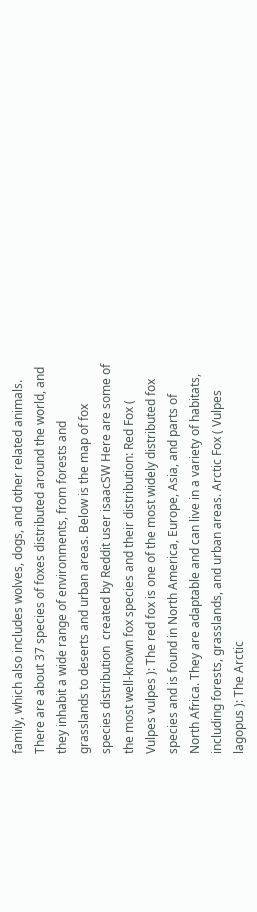family, which also includes wolves, dogs, and other related animals. There are about 37 species of foxes distributed around the world, and they inhabit a wide range of environments, from forests and grasslands to deserts and urban areas. Below is the map of fox species distribution  created by Reddit user isaacSW Here are some of the most well-known fox species and their distribution: Red Fox ( Vulpes vulpes ): The red fox is one of the most widely distributed fox species and is found in North America, Europe, Asia, and parts of North Africa. They are adaptable and can live in a variety of habitats, including forests, grasslands, and urban areas. Arctic Fox ( Vulpes lagopus ): The Arctic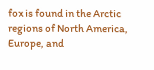fox is found in the Arctic regions of North America, Europe, and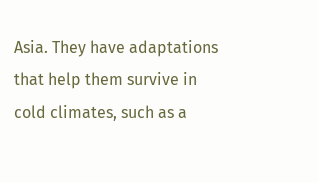Asia. They have adaptations that help them survive in cold climates, such as a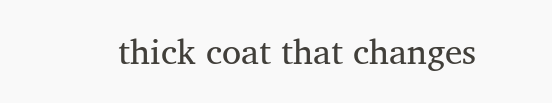thick coat that changes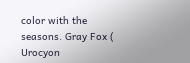color with the seasons. Gray Fox ( Urocyon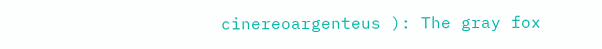cinereoargenteus ): The gray fox